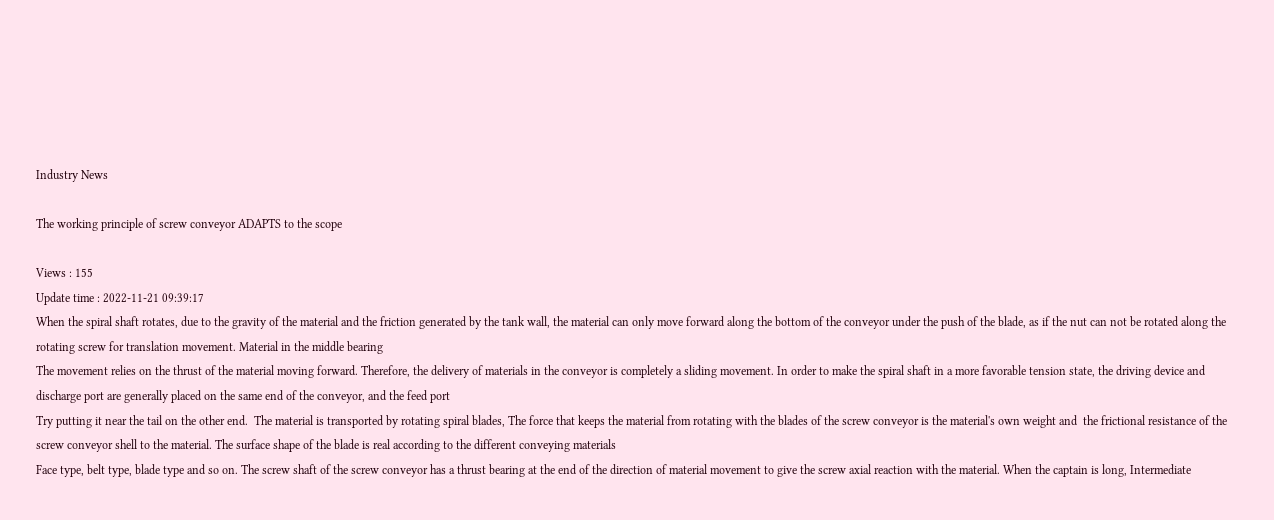Industry News

The working principle of screw conveyor ADAPTS to the scope

Views : 155
Update time : 2022-11-21 09:39:17
When the spiral shaft rotates, due to the gravity of the material and the friction generated by the tank wall, the material can only move forward along the bottom of the conveyor under the push of the blade, as if the nut can not be rotated along the rotating screw for translation movement. Material in the middle bearing
The movement relies on the thrust of the material moving forward. Therefore, the delivery of materials in the conveyor is completely a sliding movement. In order to make the spiral shaft in a more favorable tension state, the driving device and discharge port are generally placed on the same end of the conveyor, and the feed port
Try putting it near the tail on the other end.  The material is transported by rotating spiral blades, The force that keeps the material from rotating with the blades of the screw conveyor is the material's own weight and  the frictional resistance of the screw conveyor shell to the material. The surface shape of the blade is real according to the different conveying materials
Face type, belt type, blade type and so on. The screw shaft of the screw conveyor has a thrust bearing at the end of the direction of material movement to give the screw axial reaction with the material. When the captain is long, Intermediate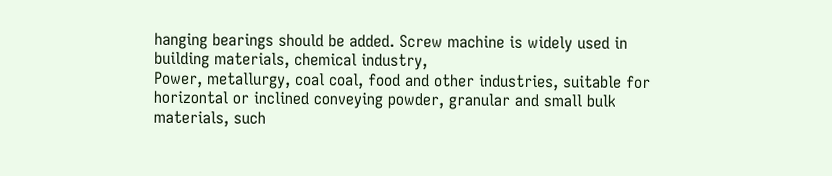hanging bearings should be added. Screw machine is widely used in building materials, chemical industry,
Power, metallurgy, coal coal, food and other industries, suitable for horizontal or inclined conveying powder, granular and small bulk materials, such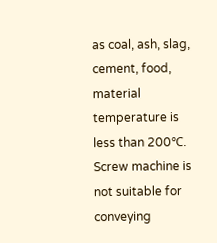as coal, ash, slag, cement, food, material temperature is less than 200℃. Screw machine is not suitable for conveying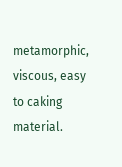metamorphic, viscous, easy to caking material.